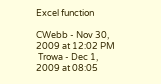Excel function

CWebb - Nov 30, 2009 at 12:02 PM
 Trowa - Dec 1, 2009 at 08:05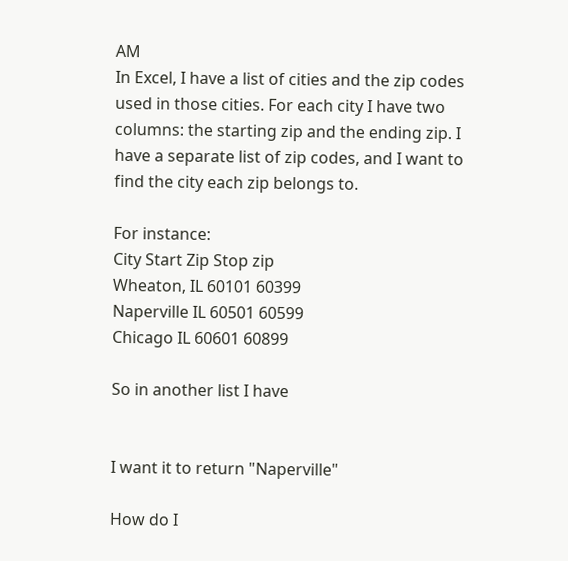AM
In Excel, I have a list of cities and the zip codes used in those cities. For each city I have two columns: the starting zip and the ending zip. I have a separate list of zip codes, and I want to find the city each zip belongs to.

For instance:
City Start Zip Stop zip
Wheaton, IL 60101 60399
Naperville IL 60501 60599
Chicago IL 60601 60899

So in another list I have


I want it to return "Naperville"

How do I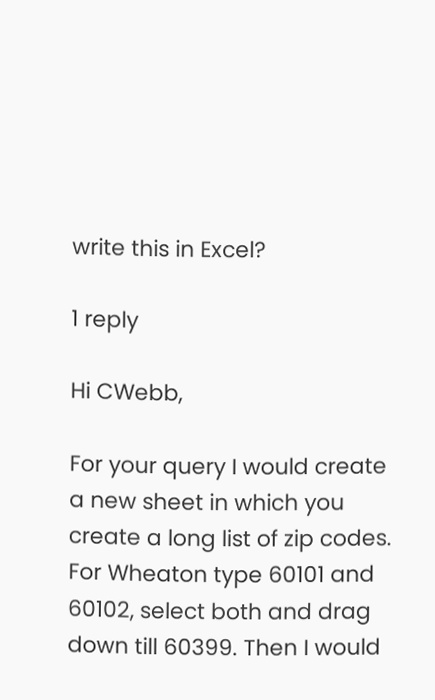write this in Excel?

1 reply

Hi CWebb,

For your query I would create a new sheet in which you create a long list of zip codes. For Wheaton type 60101 and 60102, select both and drag down till 60399. Then I would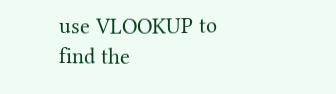use VLOOKUP to find the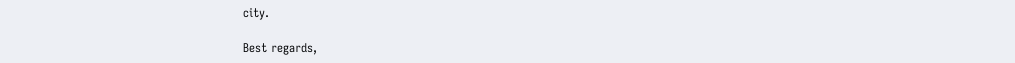city.

Best regards,